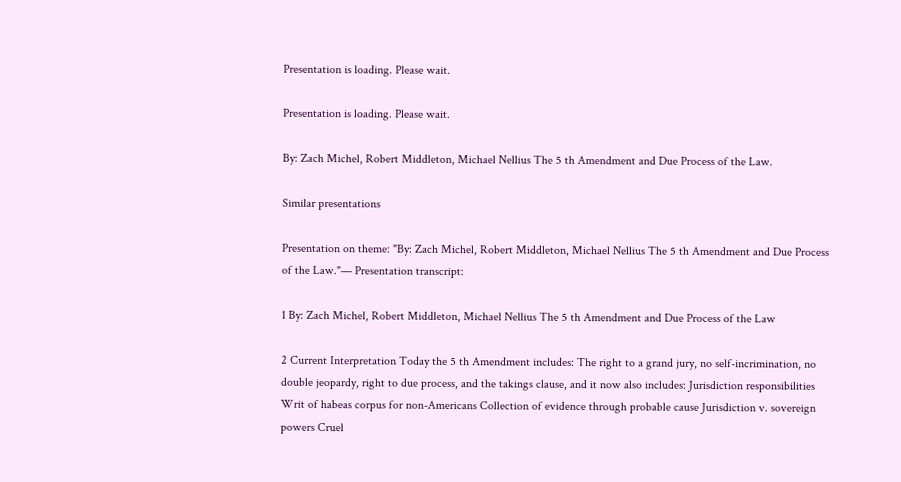Presentation is loading. Please wait.

Presentation is loading. Please wait.

By: Zach Michel, Robert Middleton, Michael Nellius The 5 th Amendment and Due Process of the Law.

Similar presentations

Presentation on theme: "By: Zach Michel, Robert Middleton, Michael Nellius The 5 th Amendment and Due Process of the Law."— Presentation transcript:

1 By: Zach Michel, Robert Middleton, Michael Nellius The 5 th Amendment and Due Process of the Law

2 Current Interpretation Today the 5 th Amendment includes: The right to a grand jury, no self-incrimination, no double jeopardy, right to due process, and the takings clause, and it now also includes: Jurisdiction responsibilities Writ of habeas corpus for non-Americans Collection of evidence through probable cause Jurisdiction v. sovereign powers Cruel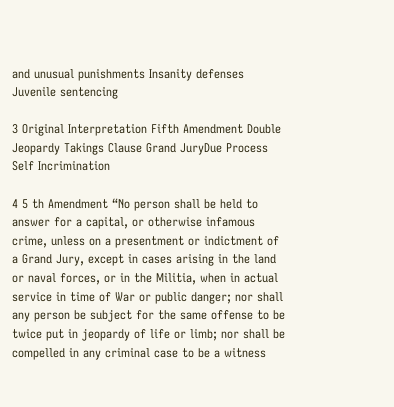and unusual punishments Insanity defenses Juvenile sentencing

3 Original Interpretation Fifth Amendment Double Jeopardy Takings Clause Grand JuryDue Process Self Incrimination

4 5 th Amendment “No person shall be held to answer for a capital, or otherwise infamous crime, unless on a presentment or indictment of a Grand Jury, except in cases arising in the land or naval forces, or in the Militia, when in actual service in time of War or public danger; nor shall any person be subject for the same offense to be twice put in jeopardy of life or limb; nor shall be compelled in any criminal case to be a witness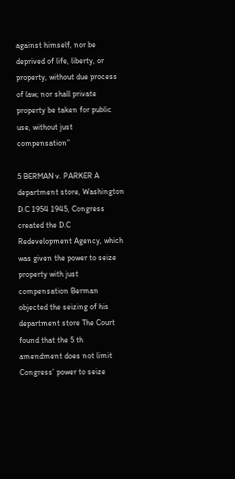against himself, nor be deprived of life, liberty, or property, without due process of law; nor shall private property be taken for public use, without just compensation”

5 BERMAN v. PARKER A department store, Washington D.C 1954 1945, Congress created the D.C Redevelopment Agency, which was given the power to seize property with just compensation Berman objected the seizing of his department store The Court found that the 5 th amendment does not limit Congress’ power to seize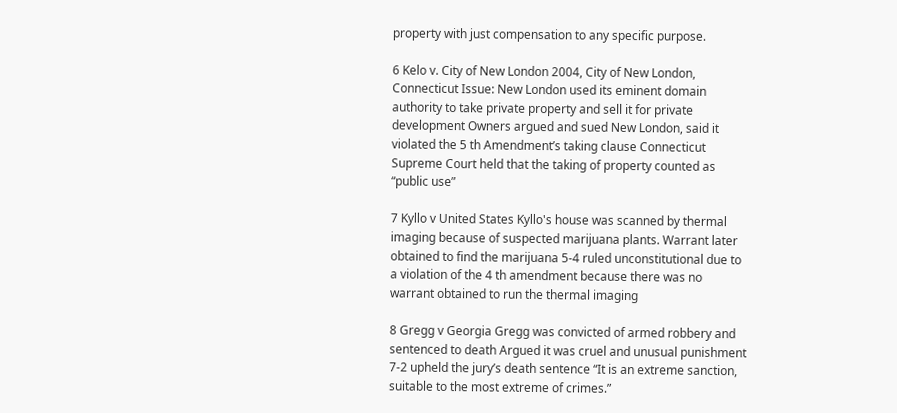property with just compensation to any specific purpose.

6 Kelo v. City of New London 2004, City of New London, Connecticut Issue: New London used its eminent domain authority to take private property and sell it for private development Owners argued and sued New London, said it violated the 5 th Amendment’s taking clause Connecticut Supreme Court held that the taking of property counted as “public use”

7 Kyllo v United States Kyllo's house was scanned by thermal imaging because of suspected marijuana plants. Warrant later obtained to find the marijuana 5-4 ruled unconstitutional due to a violation of the 4 th amendment because there was no warrant obtained to run the thermal imaging

8 Gregg v Georgia Gregg was convicted of armed robbery and sentenced to death Argued it was cruel and unusual punishment 7-2 upheld the jury’s death sentence “It is an extreme sanction, suitable to the most extreme of crimes.”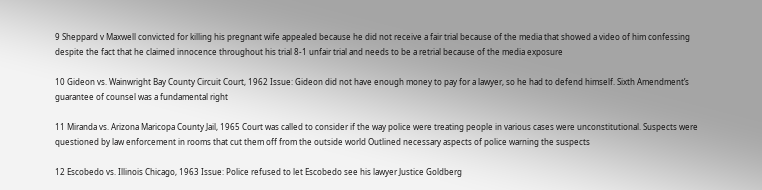9 Sheppard v Maxwell convicted for killing his pregnant wife appealed because he did not receive a fair trial because of the media that showed a video of him confessing despite the fact that he claimed innocence throughout his trial 8-1 unfair trial and needs to be a retrial because of the media exposure

10 Gideon vs. Wainwright Bay County Circuit Court, 1962 Issue: Gideon did not have enough money to pay for a lawyer, so he had to defend himself. Sixth Amendment’s guarantee of counsel was a fundamental right

11 Miranda vs. Arizona Maricopa County Jail, 1965 Court was called to consider if the way police were treating people in various cases were unconstitutional. Suspects were questioned by law enforcement in rooms that cut them off from the outside world Outlined necessary aspects of police warning the suspects

12 Escobedo vs. Illinois Chicago, 1963 Issue: Police refused to let Escobedo see his lawyer Justice Goldberg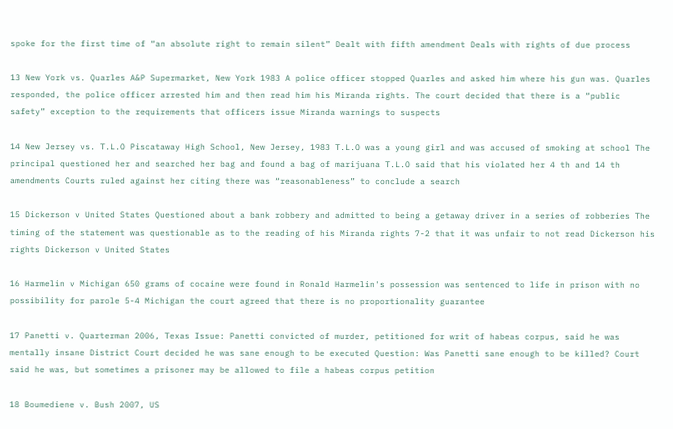spoke for the first time of “an absolute right to remain silent” Dealt with fifth amendment Deals with rights of due process

13 New York vs. Quarles A&P Supermarket, New York 1983 A police officer stopped Quarles and asked him where his gun was. Quarles responded, the police officer arrested him and then read him his Miranda rights. The court decided that there is a “public safety” exception to the requirements that officers issue Miranda warnings to suspects

14 New Jersey vs. T.L.O Piscataway High School, New Jersey, 1983 T.L.O was a young girl and was accused of smoking at school The principal questioned her and searched her bag and found a bag of marijuana T.L.O said that his violated her 4 th and 14 th amendments Courts ruled against her citing there was “reasonableness” to conclude a search

15 Dickerson v United States Questioned about a bank robbery and admitted to being a getaway driver in a series of robberies The timing of the statement was questionable as to the reading of his Miranda rights 7-2 that it was unfair to not read Dickerson his rights Dickerson v United States

16 Harmelin v Michigan 650 grams of cocaine were found in Ronald Harmelin's possession was sentenced to life in prison with no possibility for parole 5-4 Michigan the court agreed that there is no proportionality guarantee

17 Panetti v. Quarterman 2006, Texas Issue: Panetti convicted of murder, petitioned for writ of habeas corpus, said he was mentally insane District Court decided he was sane enough to be executed Question: Was Panetti sane enough to be killed? Court said he was, but sometimes a prisoner may be allowed to file a habeas corpus petition

18 Boumediene v. Bush 2007, US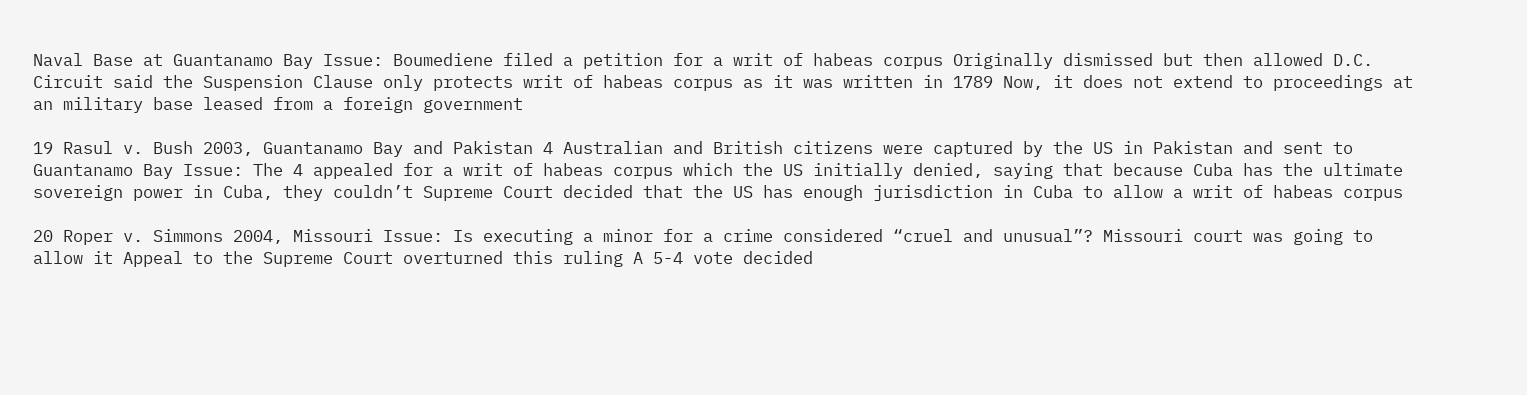Naval Base at Guantanamo Bay Issue: Boumediene filed a petition for a writ of habeas corpus Originally dismissed but then allowed D.C. Circuit said the Suspension Clause only protects writ of habeas corpus as it was written in 1789 Now, it does not extend to proceedings at an military base leased from a foreign government

19 Rasul v. Bush 2003, Guantanamo Bay and Pakistan 4 Australian and British citizens were captured by the US in Pakistan and sent to Guantanamo Bay Issue: The 4 appealed for a writ of habeas corpus which the US initially denied, saying that because Cuba has the ultimate sovereign power in Cuba, they couldn’t Supreme Court decided that the US has enough jurisdiction in Cuba to allow a writ of habeas corpus

20 Roper v. Simmons 2004, Missouri Issue: Is executing a minor for a crime considered “cruel and unusual”? Missouri court was going to allow it Appeal to the Supreme Court overturned this ruling A 5-4 vote decided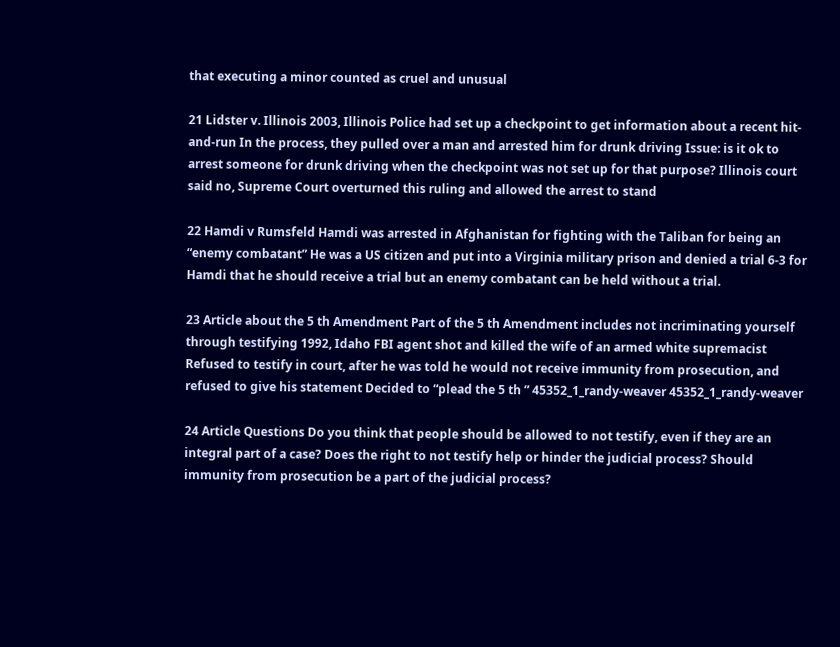that executing a minor counted as cruel and unusual

21 Lidster v. Illinois 2003, Illinois Police had set up a checkpoint to get information about a recent hit-and-run In the process, they pulled over a man and arrested him for drunk driving Issue: is it ok to arrest someone for drunk driving when the checkpoint was not set up for that purpose? Illinois court said no, Supreme Court overturned this ruling and allowed the arrest to stand

22 Hamdi v Rumsfeld Hamdi was arrested in Afghanistan for fighting with the Taliban for being an “enemy combatant” He was a US citizen and put into a Virginia military prison and denied a trial 6-3 for Hamdi that he should receive a trial but an enemy combatant can be held without a trial.

23 Article about the 5 th Amendment Part of the 5 th Amendment includes not incriminating yourself through testifying 1992, Idaho FBI agent shot and killed the wife of an armed white supremacist Refused to testify in court, after he was told he would not receive immunity from prosecution, and refused to give his statement Decided to “plead the 5 th ” 45352_1_randy-weaver 45352_1_randy-weaver

24 Article Questions Do you think that people should be allowed to not testify, even if they are an integral part of a case? Does the right to not testify help or hinder the judicial process? Should immunity from prosecution be a part of the judicial process?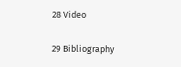28 Video

29 Bibliography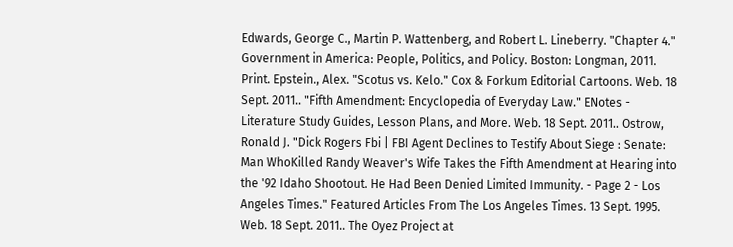Edwards, George C., Martin P. Wattenberg, and Robert L. Lineberry. "Chapter 4." Government in America: People, Politics, and Policy. Boston: Longman, 2011. Print. Epstein., Alex. "Scotus vs. Kelo." Cox & Forkum Editorial Cartoons. Web. 18 Sept. 2011.. "Fifth Amendment: Encyclopedia of Everyday Law." ENotes - Literature Study Guides, Lesson Plans, and More. Web. 18 Sept. 2011.. Ostrow, Ronald J. "Dick Rogers Fbi | FBI Agent Declines to Testify About Siege : Senate: Man WhoKilled Randy Weaver's Wife Takes the Fifth Amendment at Hearing into the '92 Idaho Shootout. He Had Been Denied Limited Immunity. - Page 2 - Los Angeles Times." Featured Articles From The Los Angeles Times. 13 Sept. 1995. Web. 18 Sept. 2011.. The Oyez Project at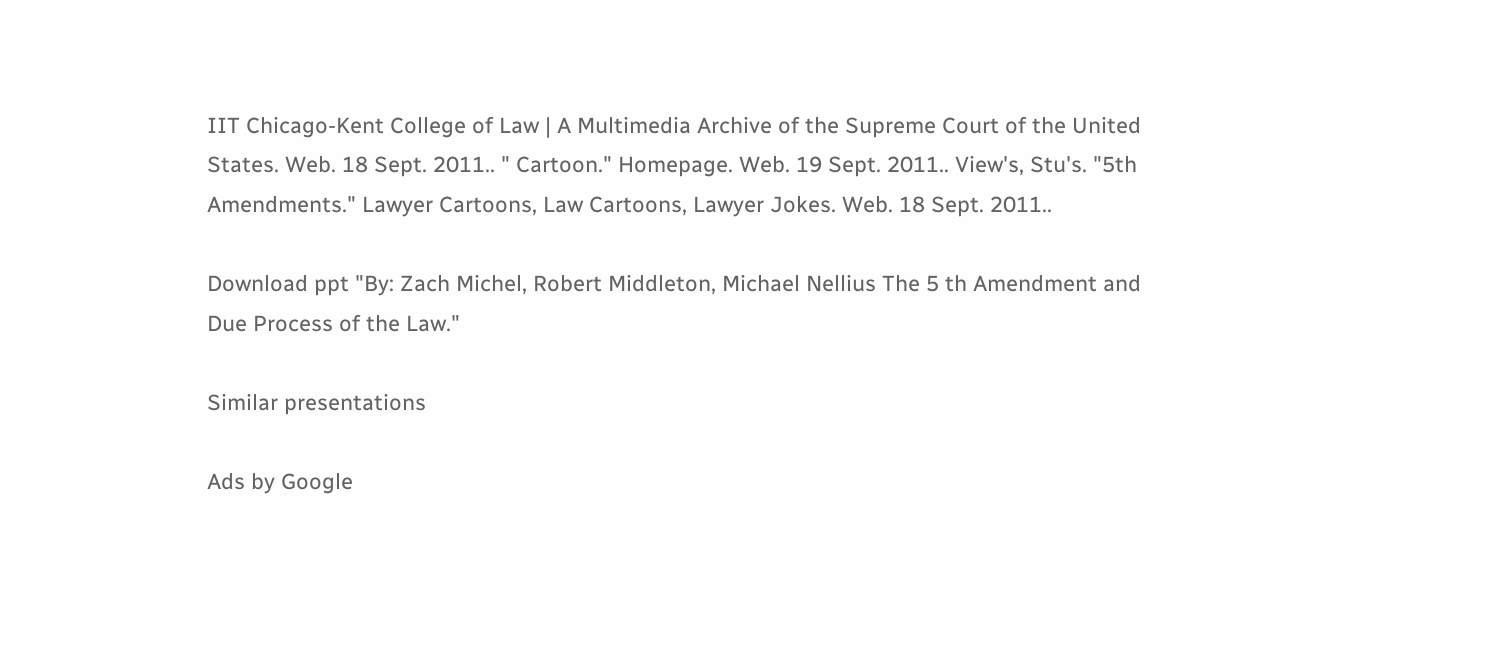IIT Chicago-Kent College of Law | A Multimedia Archive of the Supreme Court of the United States. Web. 18 Sept. 2011.. " Cartoon." Homepage. Web. 19 Sept. 2011.. View's, Stu's. "5th Amendments." Lawyer Cartoons, Law Cartoons, Lawyer Jokes. Web. 18 Sept. 2011..

Download ppt "By: Zach Michel, Robert Middleton, Michael Nellius The 5 th Amendment and Due Process of the Law."

Similar presentations

Ads by Google